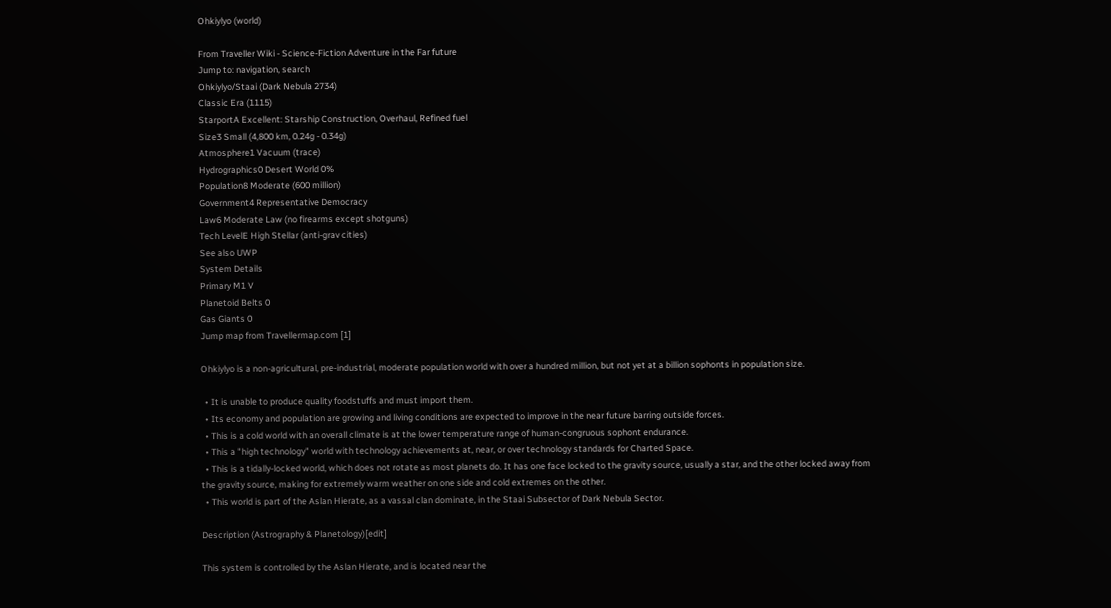Ohkiylyo (world)

From Traveller Wiki - Science-Fiction Adventure in the Far future
Jump to: navigation, search
Ohkiylyo/Staai (Dark Nebula 2734)
Classic Era (1115)
StarportA Excellent: Starship Construction, Overhaul, Refined fuel
Size3 Small (4,800 km, 0.24g - 0.34g)
Atmosphere1 Vacuum (trace)
Hydrographics0 Desert World 0%
Population8 Moderate (600 million)
Government4 Representative Democracy
Law6 Moderate Law (no firearms except shotguns)
Tech LevelE High Stellar (anti-grav cities)
See also UWP
System Details
Primary M1 V
Planetoid Belts 0
Gas Giants 0
Jump map from Travellermap.com [1]

Ohkiylyo is a non-agricultural, pre-industrial, moderate population world with over a hundred million, but not yet at a billion sophonts in population size.

  • It is unable to produce quality foodstuffs and must import them.
  • Its economy and population are growing and living conditions are expected to improve in the near future barring outside forces.
  • This is a cold world with an overall climate is at the lower temperature range of human-congruous sophont endurance.
  • This a "high technology" world with technology achievements at, near, or over technology standards for Charted Space.
  • This is a tidally-locked world, which does not rotate as most planets do. It has one face locked to the gravity source, usually a star, and the other locked away from the gravity source, making for extremely warm weather on one side and cold extremes on the other.
  • This world is part of the Aslan Hierate, as a vassal clan dominate, in the Staai Subsector of Dark Nebula Sector.

Description (Astrography & Planetology)[edit]

This system is controlled by the Aslan Hierate, and is located near the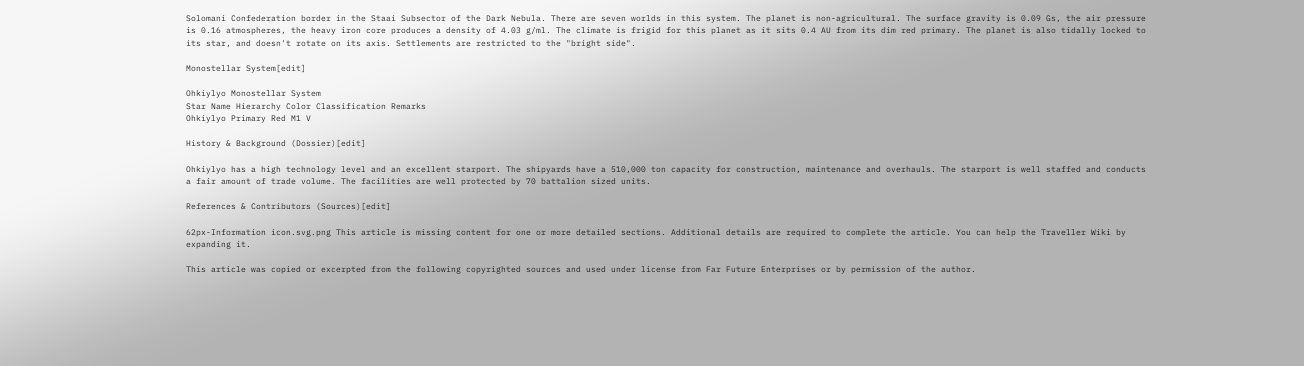Solomani Confederation border in the Staai Subsector of the Dark Nebula. There are seven worlds in this system. The planet is non-agricultural. The surface gravity is 0.09 Gs, the air pressure is 0.16 atmospheres, the heavy iron core produces a density of 4.03 g/ml. The climate is frigid for this planet as it sits 0.4 AU from its dim red primary. The planet is also tidally locked to its star, and doesn't rotate on its axis. Settlements are restricted to the "bright side".

Monostellar System[edit]

Ohkiylyo Monostellar System
Star Name Hierarchy Color Classification Remarks
Ohkiylyo Primary Red M1 V

History & Background (Dossier)[edit]

Ohkiylyo has a high technology level and an excellent starport. The shipyards have a 510,000 ton capacity for construction, maintenance and overhauls. The starport is well staffed and conducts a fair amount of trade volume. The facilities are well protected by 70 battalion sized units.

References & Contributors (Sources)[edit]

62px-Information icon.svg.png This article is missing content for one or more detailed sections. Additional details are required to complete the article. You can help the Traveller Wiki by expanding it.

This article was copied or excerpted from the following copyrighted sources and used under license from Far Future Enterprises or by permission of the author.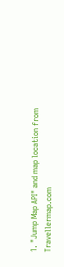1. "Jump Map API" and map location from Travellermap.com